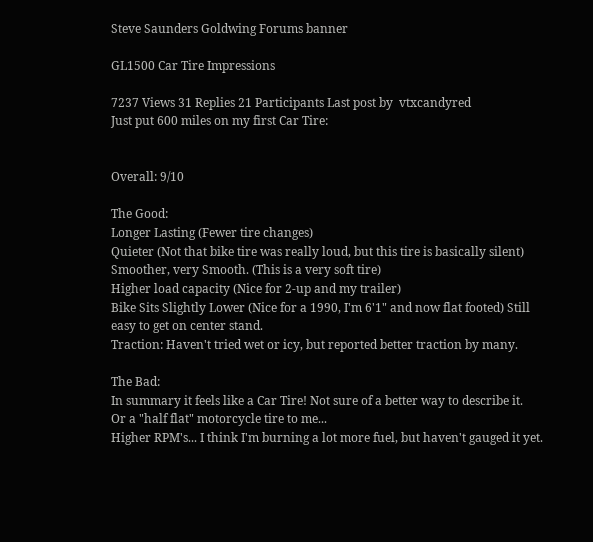Steve Saunders Goldwing Forums banner

GL1500 Car Tire Impressions

7237 Views 31 Replies 21 Participants Last post by  vtxcandyred
Just put 600 miles on my first Car Tire:


Overall: 9/10

The Good:
Longer Lasting (Fewer tire changes)
Quieter (Not that bike tire was really loud, but this tire is basically silent)
Smoother, very Smooth. (This is a very soft tire)
Higher load capacity (Nice for 2-up and my trailer)
Bike Sits Slightly Lower (Nice for a 1990, I'm 6'1" and now flat footed) Still easy to get on center stand.
Traction: Haven't tried wet or icy, but reported better traction by many.

The Bad:
In summary it feels like a Car Tire! Not sure of a better way to describe it.
Or a "half flat" motorcycle tire to me...
Higher RPM's... I think I'm burning a lot more fuel, but haven't gauged it yet.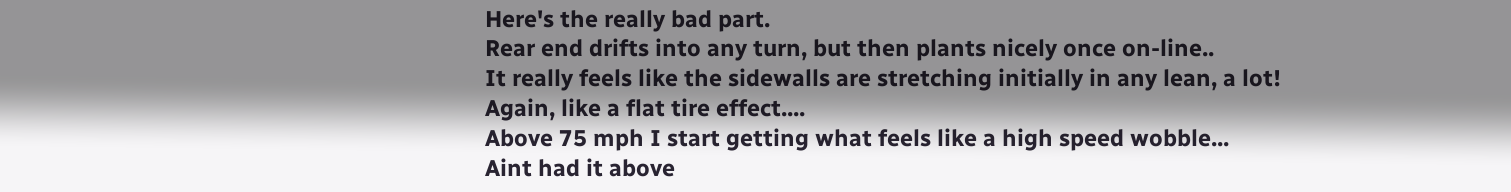Here's the really bad part.
Rear end drifts into any turn, but then plants nicely once on-line..
It really feels like the sidewalls are stretching initially in any lean, a lot!
Again, like a flat tire effect....
Above 75 mph I start getting what feels like a high speed wobble...
Aint had it above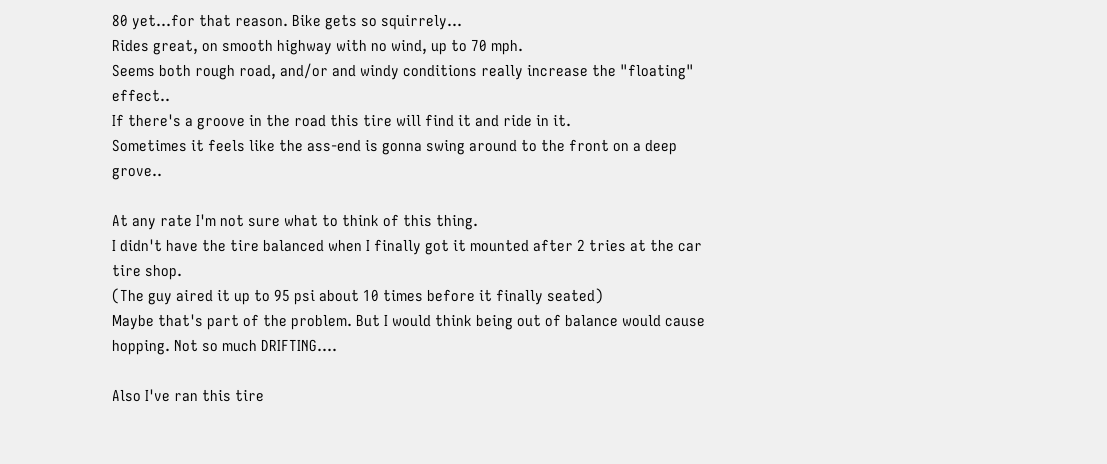80 yet...for that reason. Bike gets so squirrely...
Rides great, on smooth highway with no wind, up to 70 mph.
Seems both rough road, and/or and windy conditions really increase the "floating" effect..
If there's a groove in the road this tire will find it and ride in it.
Sometimes it feels like the ass-end is gonna swing around to the front on a deep grove..

At any rate I'm not sure what to think of this thing.
I didn't have the tire balanced when I finally got it mounted after 2 tries at the car tire shop.
(The guy aired it up to 95 psi about 10 times before it finally seated)
Maybe that's part of the problem. But I would think being out of balance would cause hopping. Not so much DRIFTING....

Also I've ran this tire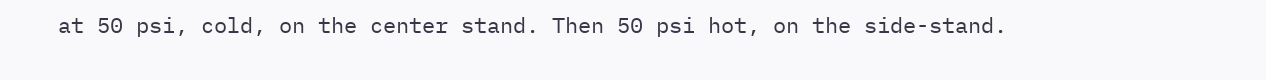at 50 psi, cold, on the center stand. Then 50 psi hot, on the side-stand.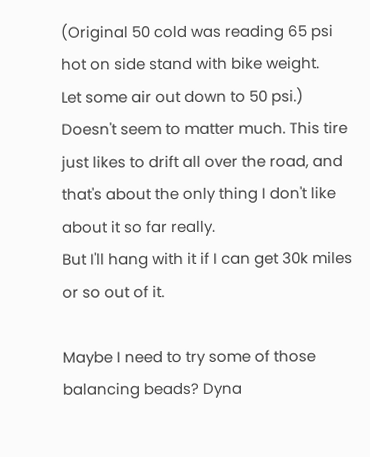(Original 50 cold was reading 65 psi hot on side stand with bike weight.
Let some air out down to 50 psi.) Doesn't seem to matter much. This tire just likes to drift all over the road, and that's about the only thing I don't like about it so far really.
But I'll hang with it if I can get 30k miles or so out of it.

Maybe I need to try some of those balancing beads? Dyna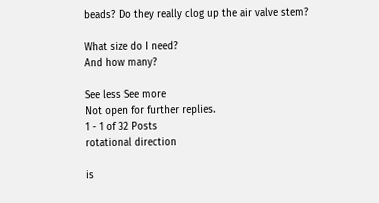beads? Do they really clog up the air valve stem?

What size do I need?
And how many?

See less See more
Not open for further replies.
1 - 1 of 32 Posts
rotational direction

is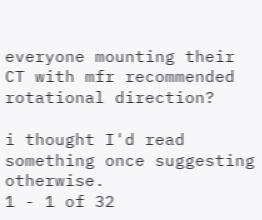everyone mounting their CT with mfr recommended rotational direction?

i thought I'd read something once suggesting otherwise.
1 - 1 of 32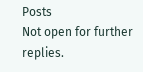Posts
Not open for further replies.